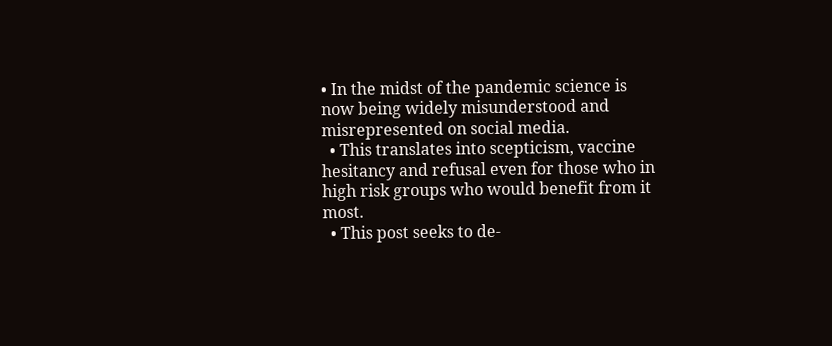• In the midst of the pandemic science is now being widely misunderstood and misrepresented on social media.
  • This translates into scepticism, vaccine hesitancy and refusal even for those who in high risk groups who would benefit from it most.
  • This post seeks to de-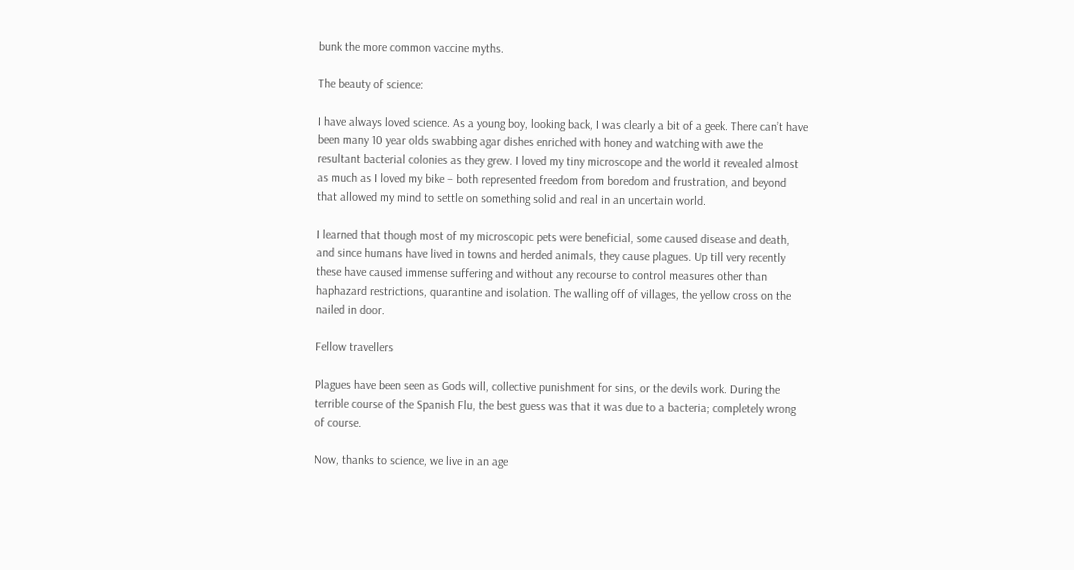bunk the more common vaccine myths.

The beauty of science:

I have always loved science. As a young boy, looking back, I was clearly a bit of a geek. There can’t have been many 10 year olds swabbing agar dishes enriched with honey and watching with awe the resultant bacterial colonies as they grew. I loved my tiny microscope and the world it revealed almost as much as I loved my bike – both represented freedom from boredom and frustration, and beyond that allowed my mind to settle on something solid and real in an uncertain world.

I learned that though most of my microscopic pets were beneficial, some caused disease and death, and since humans have lived in towns and herded animals, they cause plagues. Up till very recently these have caused immense suffering and without any recourse to control measures other than haphazard restrictions, quarantine and isolation. The walling off of villages, the yellow cross on the nailed in door.

Fellow travellers

Plagues have been seen as Gods will, collective punishment for sins, or the devils work. During the terrible course of the Spanish Flu, the best guess was that it was due to a bacteria; completely wrong of course.

Now, thanks to science, we live in an age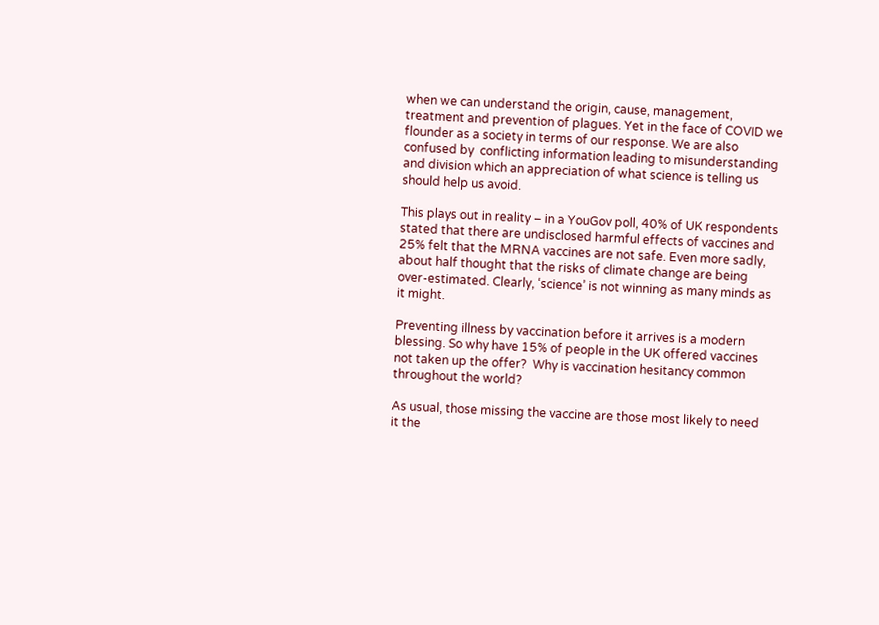when we can understand the origin, cause, management, treatment and prevention of plagues. Yet in the face of COVID we flounder as a society in terms of our response. We are also confused by  conflicting information leading to misunderstanding and division which an appreciation of what science is telling us should help us avoid.

This plays out in reality – in a YouGov poll, 40% of UK respondents stated that there are undisclosed harmful effects of vaccines and 25% felt that the MRNA vaccines are not safe. Even more sadly, about half thought that the risks of climate change are being over-estimated. Clearly, ‘science’ is not winning as many minds as it might.

Preventing illness by vaccination before it arrives is a modern blessing. So why have 15% of people in the UK offered vaccines not taken up the offer?  Why is vaccination hesitancy common throughout the world?

As usual, those missing the vaccine are those most likely to need it the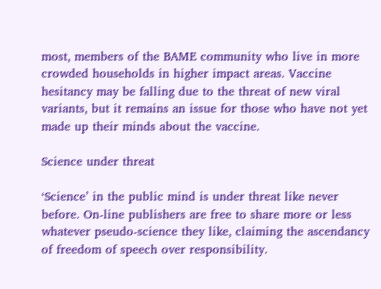most, members of the BAME community who live in more crowded households in higher impact areas. Vaccine hesitancy may be falling due to the threat of new viral variants, but it remains an issue for those who have not yet made up their minds about the vaccine.

Science under threat

‘Science’ in the public mind is under threat like never before. On-line publishers are free to share more or less whatever pseudo-science they like, claiming the ascendancy of freedom of speech over responsibility.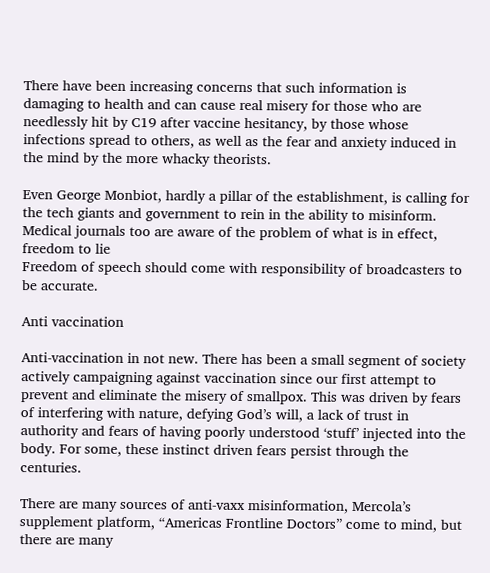There have been increasing concerns that such information is damaging to health and can cause real misery for those who are needlessly hit by C19 after vaccine hesitancy, by those whose infections spread to others, as well as the fear and anxiety induced in the mind by the more whacky theorists.

Even George Monbiot, hardly a pillar of the establishment, is calling for the tech giants and government to rein in the ability to misinform. Medical journals too are aware of the problem of what is in effect, freedom to lie
Freedom of speech should come with responsibility of broadcasters to be accurate.

Anti vaccination

Anti-vaccination in not new. There has been a small segment of society actively campaigning against vaccination since our first attempt to prevent and eliminate the misery of smallpox. This was driven by fears of interfering with nature, defying God’s will, a lack of trust in authority and fears of having poorly understood ‘stuff’ injected into the body. For some, these instinct driven fears persist through the centuries.

There are many sources of anti-vaxx misinformation, Mercola’s supplement platform, “Americas Frontline Doctors” come to mind, but there are many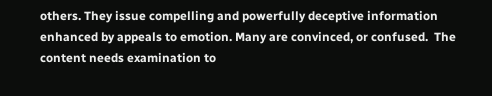others. They issue compelling and powerfully deceptive information enhanced by appeals to emotion. Many are convinced, or confused.  The content needs examination to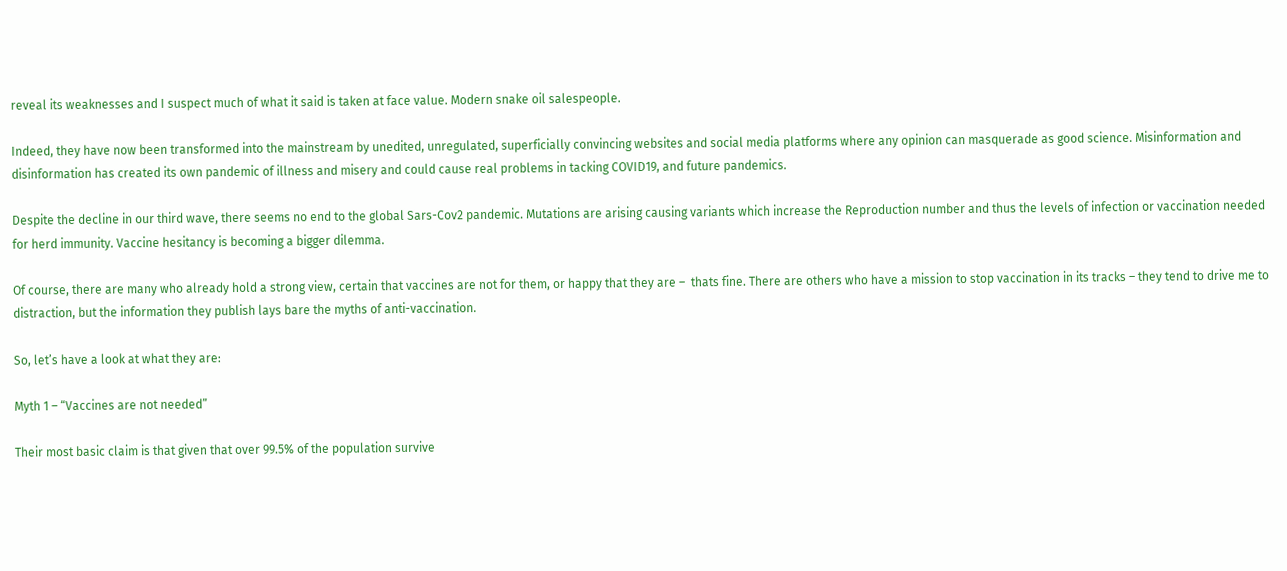reveal its weaknesses and I suspect much of what it said is taken at face value. Modern snake oil salespeople.

Indeed, they have now been transformed into the mainstream by unedited, unregulated, superficially convincing websites and social media platforms where any opinion can masquerade as good science. Misinformation and disinformation has created its own pandemic of illness and misery and could cause real problems in tacking COVID19, and future pandemics.

Despite the decline in our third wave, there seems no end to the global Sars-Cov2 pandemic. Mutations are arising causing variants which increase the Reproduction number and thus the levels of infection or vaccination needed for herd immunity. Vaccine hesitancy is becoming a bigger dilemma.

Of course, there are many who already hold a strong view, certain that vaccines are not for them, or happy that they are –  thats fine. There are others who have a mission to stop vaccination in its tracks – they tend to drive me to distraction, but the information they publish lays bare the myths of anti-vaccination.

So, let’s have a look at what they are:

Myth 1 – “Vaccines are not needed”

Their most basic claim is that given that over 99.5% of the population survive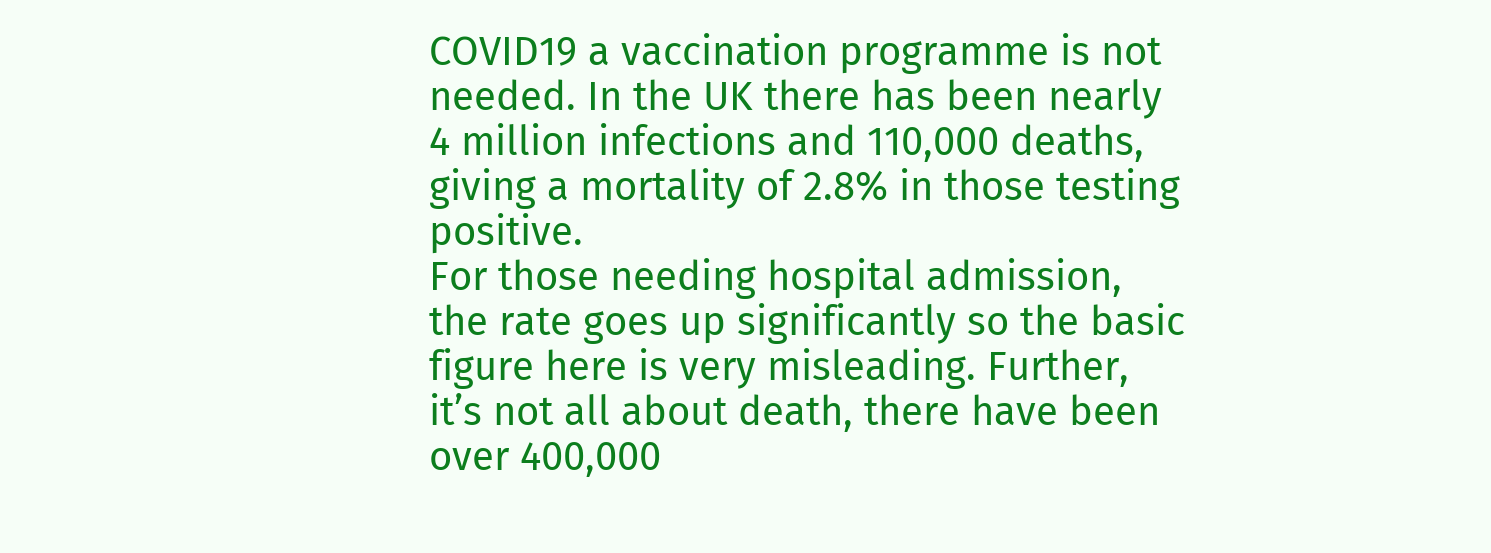COVID19 a vaccination programme is not needed. In the UK there has been nearly 4 million infections and 110,000 deaths, giving a mortality of 2.8% in those testing positive.
For those needing hospital admission, the rate goes up significantly so the basic figure here is very misleading. Further, it’s not all about death, there have been over 400,000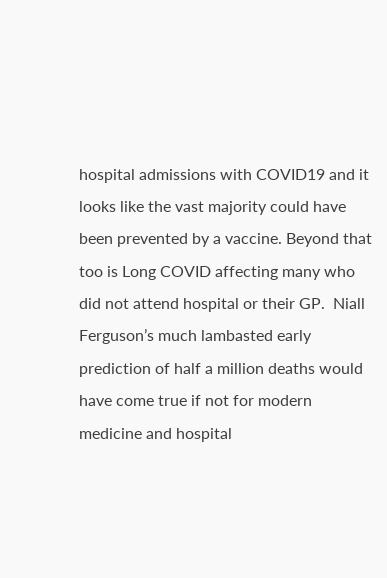hospital admissions with COVID19 and it looks like the vast majority could have been prevented by a vaccine. Beyond that too is Long COVID affecting many who did not attend hospital or their GP.  Niall Ferguson’s much lambasted early prediction of half a million deaths would have come true if not for modern medicine and hospital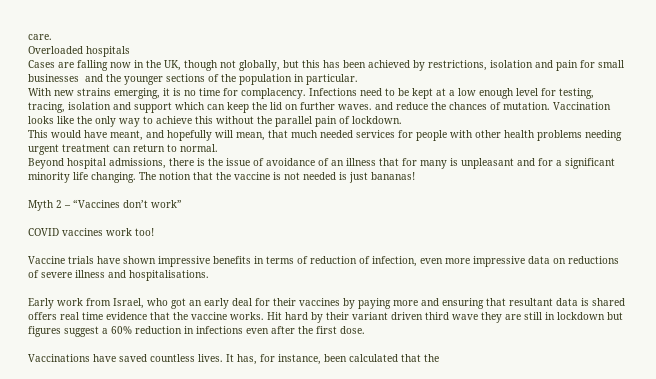care.
Overloaded hospitals
Cases are falling now in the UK, though not globally, but this has been achieved by restrictions, isolation and pain for small businesses  and the younger sections of the population in particular.
With new strains emerging, it is no time for complacency. Infections need to be kept at a low enough level for testing, tracing, isolation and support which can keep the lid on further waves. and reduce the chances of mutation. Vaccination looks like the only way to achieve this without the parallel pain of lockdown.
This would have meant, and hopefully will mean, that much needed services for people with other health problems needing urgent treatment can return to normal.
Beyond hospital admissions, there is the issue of avoidance of an illness that for many is unpleasant and for a significant minority life changing. The notion that the vaccine is not needed is just bananas!

Myth 2 – “Vaccines don’t work”

COVID vaccines work too!

Vaccine trials have shown impressive benefits in terms of reduction of infection, even more impressive data on reductions of severe illness and hospitalisations.

Early work from Israel, who got an early deal for their vaccines by paying more and ensuring that resultant data is shared offers real time evidence that the vaccine works. Hit hard by their variant driven third wave they are still in lockdown but figures suggest a 60% reduction in infections even after the first dose.

Vaccinations have saved countless lives. It has, for instance, been calculated that the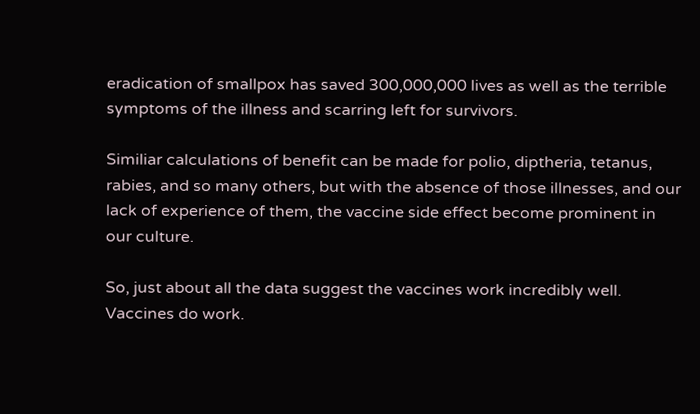eradication of smallpox has saved 300,000,000 lives as well as the terrible symptoms of the illness and scarring left for survivors.

Similiar calculations of benefit can be made for polio, diptheria, tetanus, rabies, and so many others, but with the absence of those illnesses, and our lack of experience of them, the vaccine side effect become prominent in our culture.

So, just about all the data suggest the vaccines work incredibly well. Vaccines do work.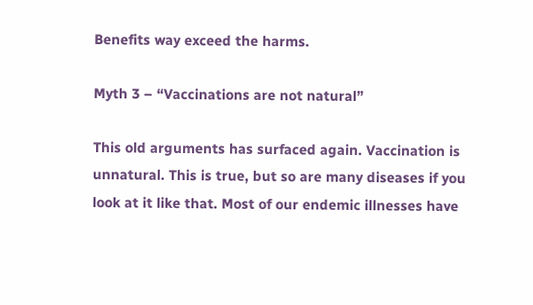Benefits way exceed the harms.

Myth 3 – “Vaccinations are not natural”

This old arguments has surfaced again. Vaccination is unnatural. This is true, but so are many diseases if you look at it like that. Most of our endemic illnesses have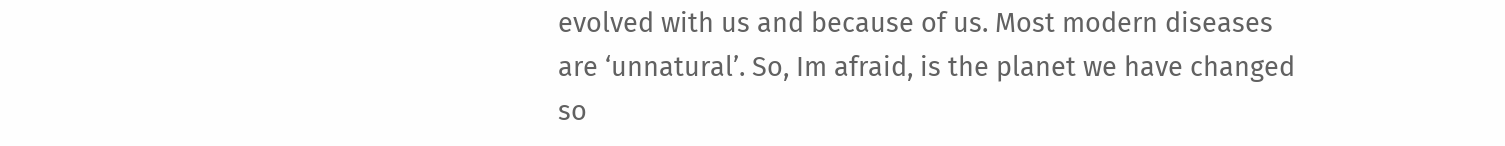evolved with us and because of us. Most modern diseases are ‘unnatural’. So, Im afraid, is the planet we have changed so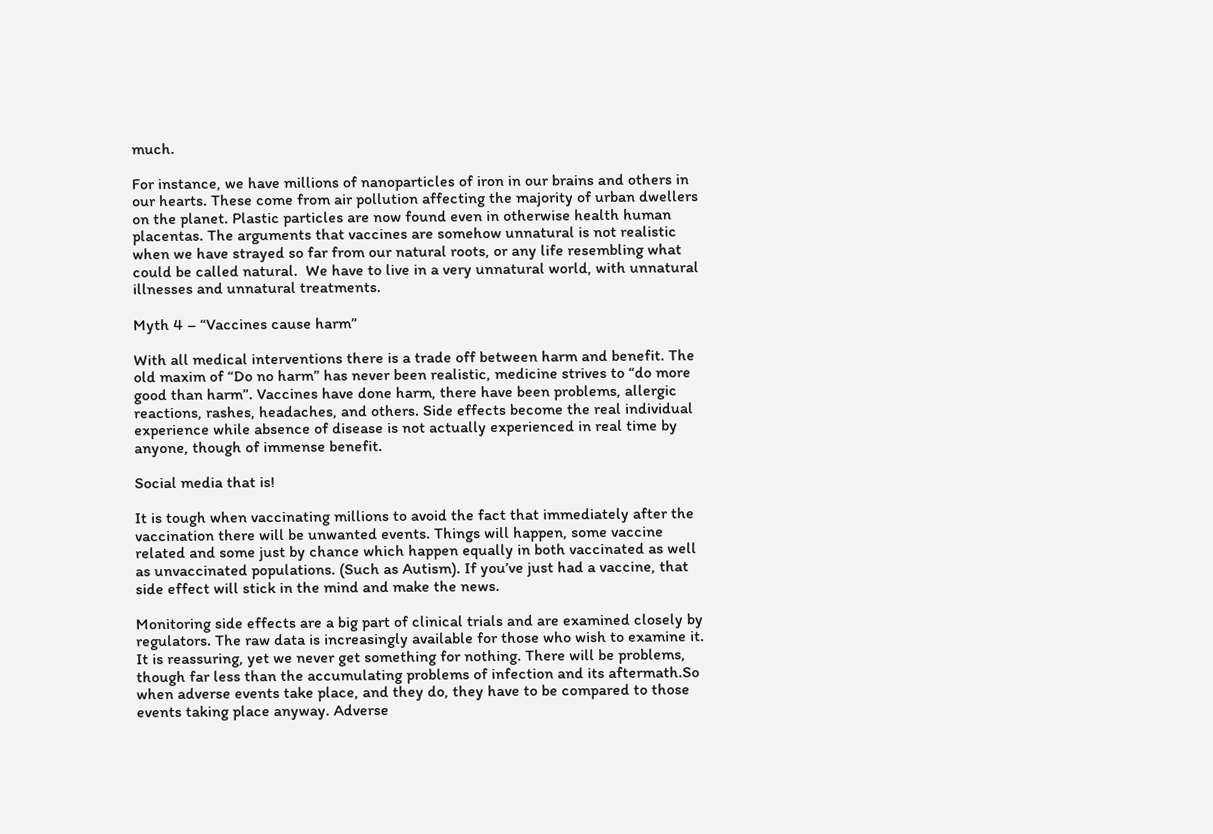much.

For instance, we have millions of nanoparticles of iron in our brains and others in our hearts. These come from air pollution affecting the majority of urban dwellers on the planet. Plastic particles are now found even in otherwise health human placentas. The arguments that vaccines are somehow unnatural is not realistic when we have strayed so far from our natural roots, or any life resembling what could be called natural.  We have to live in a very unnatural world, with unnatural illnesses and unnatural treatments.

Myth 4 – “Vaccines cause harm”

With all medical interventions there is a trade off between harm and benefit. The old maxim of “Do no harm” has never been realistic, medicine strives to “do more good than harm”. Vaccines have done harm, there have been problems, allergic reactions, rashes, headaches, and others. Side effects become the real individual experience while absence of disease is not actually experienced in real time by anyone, though of immense benefit.

Social media that is!

It is tough when vaccinating millions to avoid the fact that immediately after the vaccination there will be unwanted events. Things will happen, some vaccine related and some just by chance which happen equally in both vaccinated as well as unvaccinated populations. (Such as Autism). If you’ve just had a vaccine, that side effect will stick in the mind and make the news.

Monitoring side effects are a big part of clinical trials and are examined closely by regulators. The raw data is increasingly available for those who wish to examine it. It is reassuring, yet we never get something for nothing. There will be problems, though far less than the accumulating problems of infection and its aftermath.So when adverse events take place, and they do, they have to be compared to those events taking place anyway. Adverse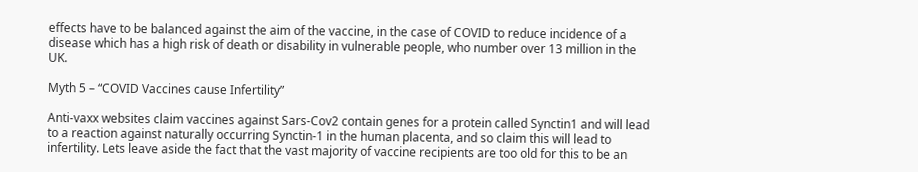effects have to be balanced against the aim of the vaccine, in the case of COVID to reduce incidence of a disease which has a high risk of death or disability in vulnerable people, who number over 13 million in the UK.

Myth 5 – “COVID Vaccines cause Infertility”

Anti-vaxx websites claim vaccines against Sars-Cov2 contain genes for a protein called Synctin1 and will lead to a reaction against naturally occurring Synctin-1 in the human placenta, and so claim this will lead to infertility. Lets leave aside the fact that the vast majority of vaccine recipients are too old for this to be an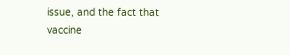issue, and the fact that vaccine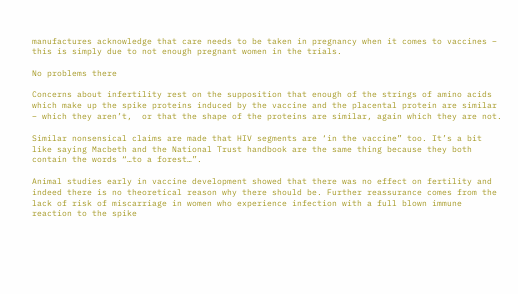manufactures acknowledge that care needs to be taken in pregnancy when it comes to vaccines – this is simply due to not enough pregnant women in the trials.

No problems there

Concerns about infertility rest on the supposition that enough of the strings of amino acids which make up the spike proteins induced by the vaccine and the placental protein are similar – which they aren’t,  or that the shape of the proteins are similar, again which they are not.

Similar nonsensical claims are made that HIV segments are ‘in the vaccine” too. It’s a bit like saying Macbeth and the National Trust handbook are the same thing because they both contain the words “…to a forest…”.

Animal studies early in vaccine development showed that there was no effect on fertility and indeed there is no theoretical reason why there should be. Further reassurance comes from the lack of risk of miscarriage in women who experience infection with a full blown immune reaction to the spike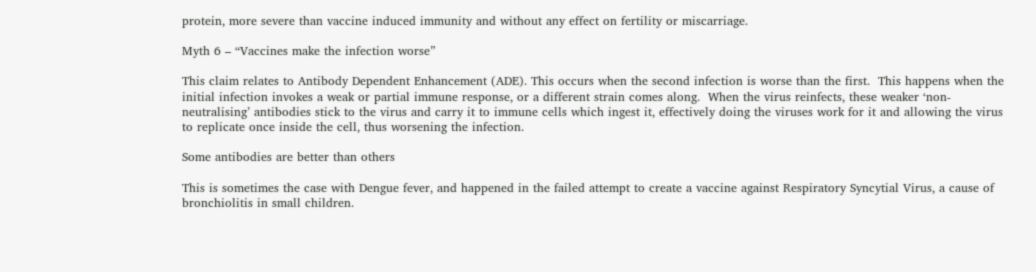protein, more severe than vaccine induced immunity and without any effect on fertility or miscarriage.

Myth 6 – “Vaccines make the infection worse”

This claim relates to Antibody Dependent Enhancement (ADE). This occurs when the second infection is worse than the first.  This happens when the initial infection invokes a weak or partial immune response, or a different strain comes along.  When the virus reinfects, these weaker ‘non-neutralising’ antibodies stick to the virus and carry it to immune cells which ingest it, effectively doing the viruses work for it and allowing the virus to replicate once inside the cell, thus worsening the infection.

Some antibodies are better than others

This is sometimes the case with Dengue fever, and happened in the failed attempt to create a vaccine against Respiratory Syncytial Virus, a cause of bronchiolitis in small children.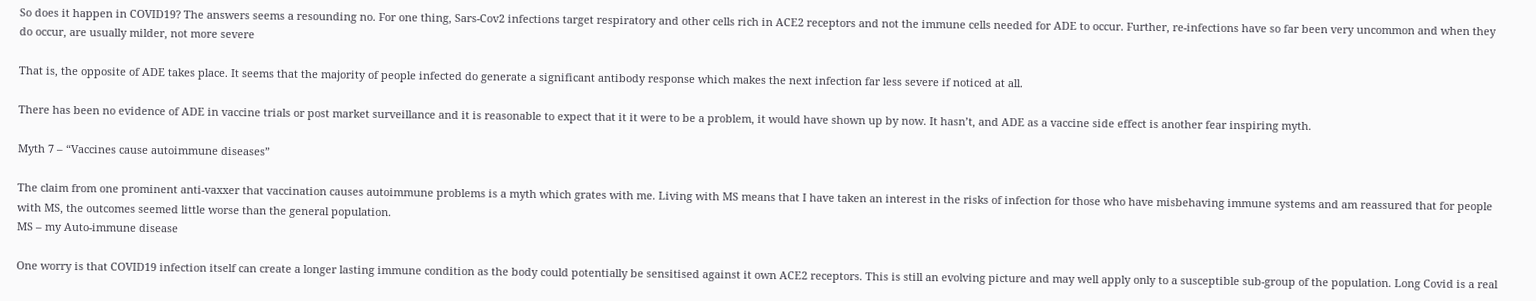So does it happen in COVID19? The answers seems a resounding no. For one thing, Sars-Cov2 infections target respiratory and other cells rich in ACE2 receptors and not the immune cells needed for ADE to occur. Further, re-infections have so far been very uncommon and when they do occur, are usually milder, not more severe

That is, the opposite of ADE takes place. It seems that the majority of people infected do generate a significant antibody response which makes the next infection far less severe if noticed at all.

There has been no evidence of ADE in vaccine trials or post market surveillance and it is reasonable to expect that it it were to be a problem, it would have shown up by now. It hasn’t, and ADE as a vaccine side effect is another fear inspiring myth.

Myth 7 – “Vaccines cause autoimmune diseases”

The claim from one prominent anti-vaxxer that vaccination causes autoimmune problems is a myth which grates with me. Living with MS means that I have taken an interest in the risks of infection for those who have misbehaving immune systems and am reassured that for people with MS, the outcomes seemed little worse than the general population.
MS – my Auto-immune disease

One worry is that COVID19 infection itself can create a longer lasting immune condition as the body could potentially be sensitised against it own ACE2 receptors. This is still an evolving picture and may well apply only to a susceptible sub-group of the population. Long Covid is a real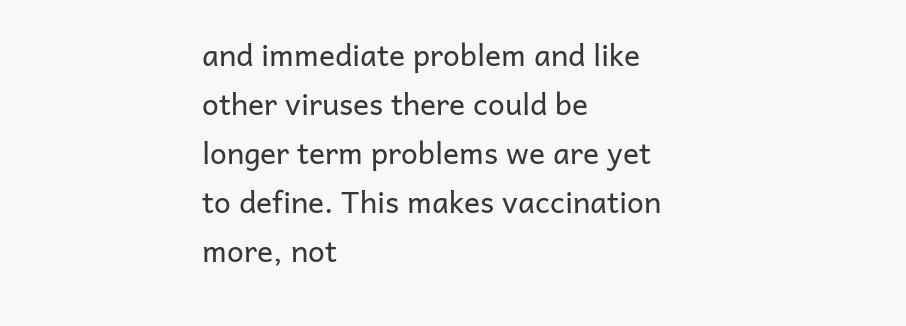and immediate problem and like other viruses there could be longer term problems we are yet to define. This makes vaccination more, not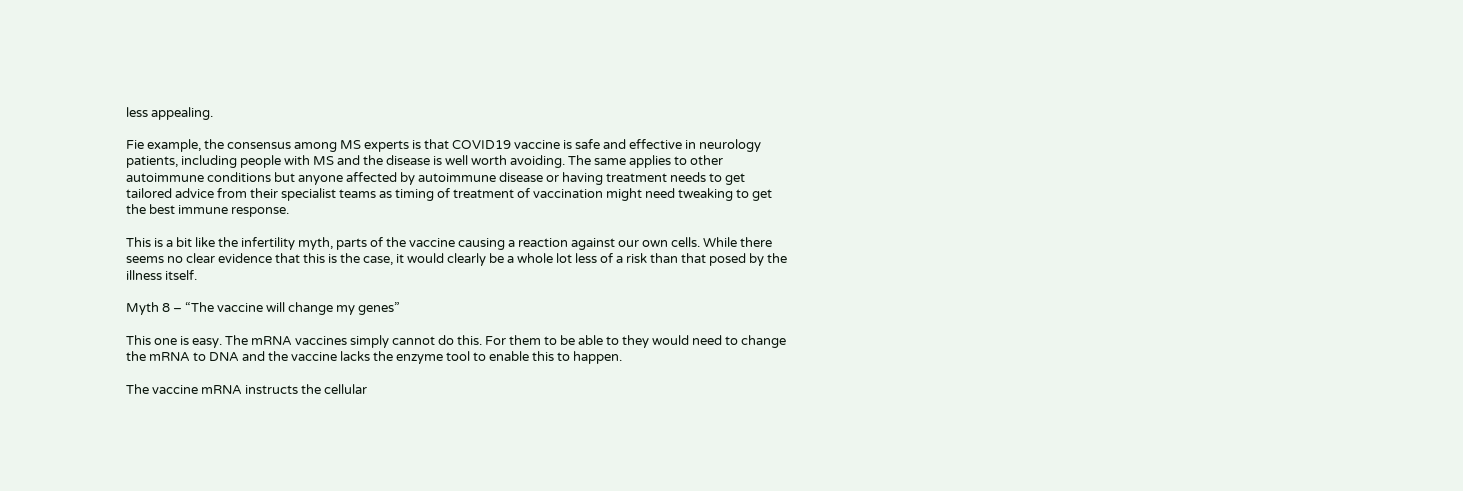less appealing.

Fie example, the consensus among MS experts is that COVID19 vaccine is safe and effective in neurology patients, including people with MS and the disease is well worth avoiding. The same applies to other autoimmune conditions but anyone affected by autoimmune disease or having treatment needs to get tailored advice from their specialist teams as timing of treatment of vaccination might need tweaking to get the best immune response.

This is a bit like the infertility myth, parts of the vaccine causing a reaction against our own cells. While there seems no clear evidence that this is the case, it would clearly be a whole lot less of a risk than that posed by the illness itself.

Myth 8 – “The vaccine will change my genes”

This one is easy. The mRNA vaccines simply cannot do this. For them to be able to they would need to change the mRNA to DNA and the vaccine lacks the enzyme tool to enable this to happen.

The vaccine mRNA instructs the cellular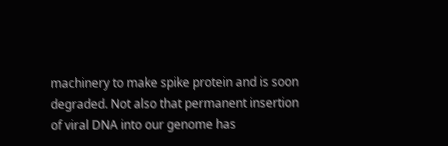machinery to make spike protein and is soon degraded. Not also that permanent insertion of viral DNA into our genome has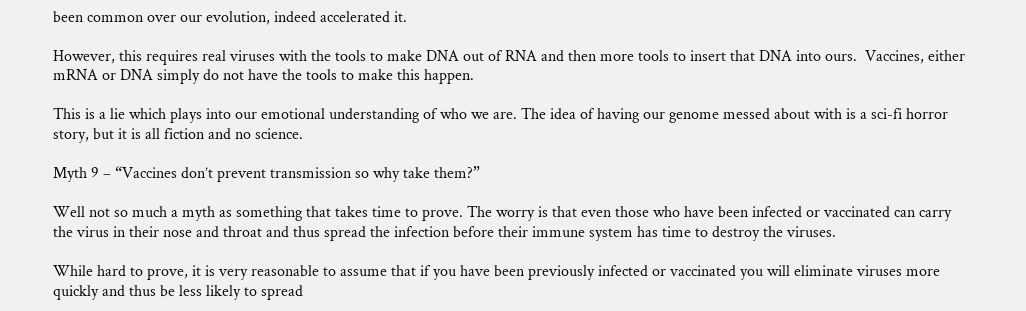been common over our evolution, indeed accelerated it.

However, this requires real viruses with the tools to make DNA out of RNA and then more tools to insert that DNA into ours.  Vaccines, either mRNA or DNA simply do not have the tools to make this happen.

This is a lie which plays into our emotional understanding of who we are. The idea of having our genome messed about with is a sci-fi horror story, but it is all fiction and no science.

Myth 9 – “Vaccines don’t prevent transmission so why take them?”

Well not so much a myth as something that takes time to prove. The worry is that even those who have been infected or vaccinated can carry the virus in their nose and throat and thus spread the infection before their immune system has time to destroy the viruses.

While hard to prove, it is very reasonable to assume that if you have been previously infected or vaccinated you will eliminate viruses more quickly and thus be less likely to spread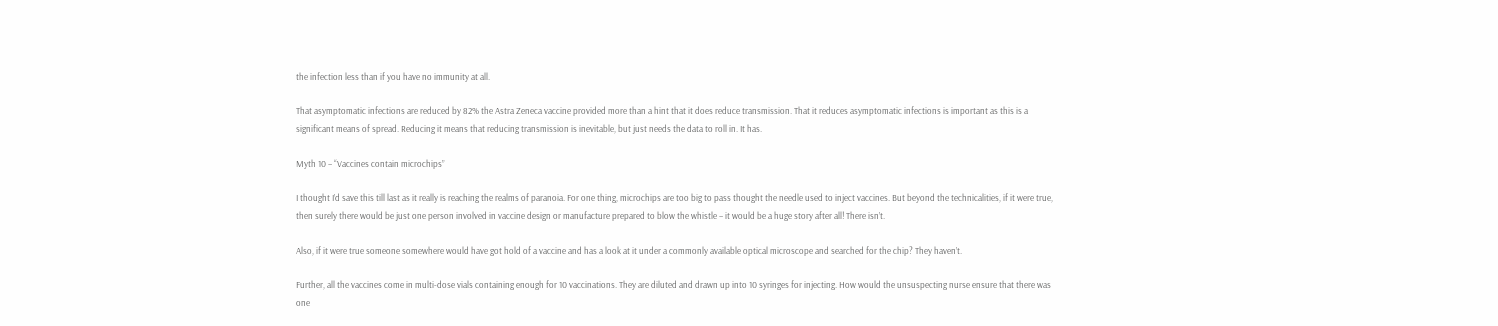the infection less than if you have no immunity at all.

That asymptomatic infections are reduced by 82% the Astra Zeneca vaccine provided more than a hint that it does reduce transmission. That it reduces asymptomatic infections is important as this is a significant means of spread. Reducing it means that reducing transmission is inevitable, but just needs the data to roll in. It has.

Myth 10 – “Vaccines contain microchips”

I thought I’d save this till last as it really is reaching the realms of paranoia. For one thing, microchips are too big to pass thought the needle used to inject vaccines. But beyond the technicalities, if it were true, then surely there would be just one person involved in vaccine design or manufacture prepared to blow the whistle – it would be a huge story after all! There isn’t.

Also, if it were true someone somewhere would have got hold of a vaccine and has a look at it under a commonly available optical microscope and searched for the chip? They haven’t.

Further, all the vaccines come in multi-dose vials containing enough for 10 vaccinations. They are diluted and drawn up into 10 syringes for injecting. How would the unsuspecting nurse ensure that there was one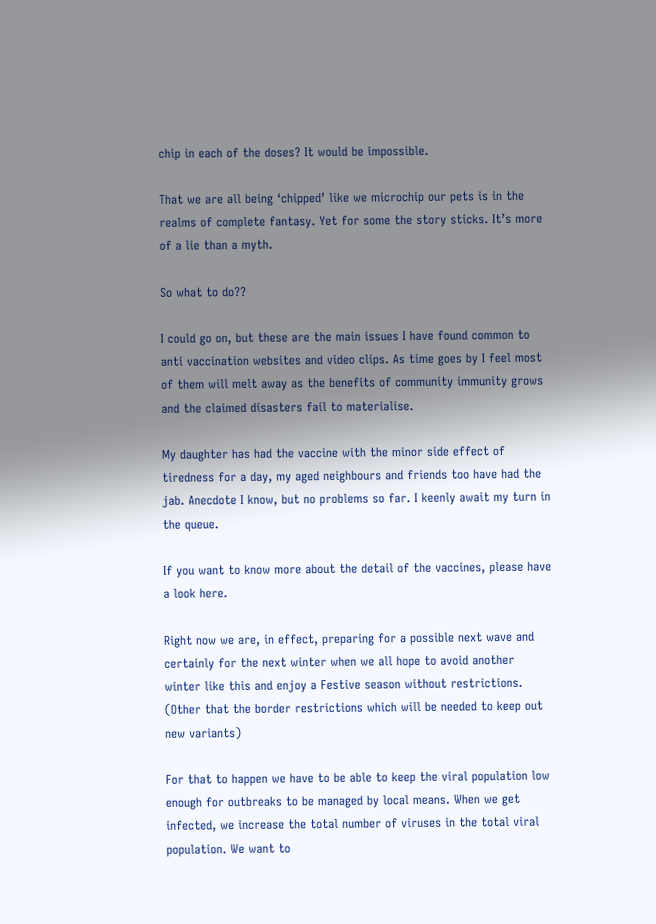chip in each of the doses? It would be impossible.

That we are all being ‘chipped’ like we microchip our pets is in the realms of complete fantasy. Yet for some the story sticks. It’s more of a lie than a myth.

So what to do??

I could go on, but these are the main issues I have found common to anti vaccination websites and video clips. As time goes by I feel most of them will melt away as the benefits of community immunity grows and the claimed disasters fail to materialise.

My daughter has had the vaccine with the minor side effect of tiredness for a day, my aged neighbours and friends too have had the jab. Anecdote I know, but no problems so far. I keenly await my turn in the queue.

If you want to know more about the detail of the vaccines, please have a look here.

Right now we are, in effect, preparing for a possible next wave and certainly for the next winter when we all hope to avoid another winter like this and enjoy a Festive season without restrictions. (Other that the border restrictions which will be needed to keep out new variants)

For that to happen we have to be able to keep the viral population low enough for outbreaks to be managed by local means. When we get infected, we increase the total number of viruses in the total viral population. We want to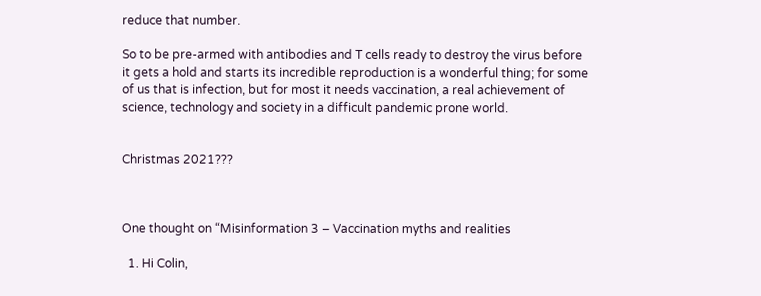reduce that number.

So to be pre-armed with antibodies and T cells ready to destroy the virus before it gets a hold and starts its incredible reproduction is a wonderful thing; for some of us that is infection, but for most it needs vaccination, a real achievement of science, technology and society in a difficult pandemic prone world.


Christmas 2021???



One thought on “Misinformation 3 – Vaccination myths and realities

  1. Hi Colin,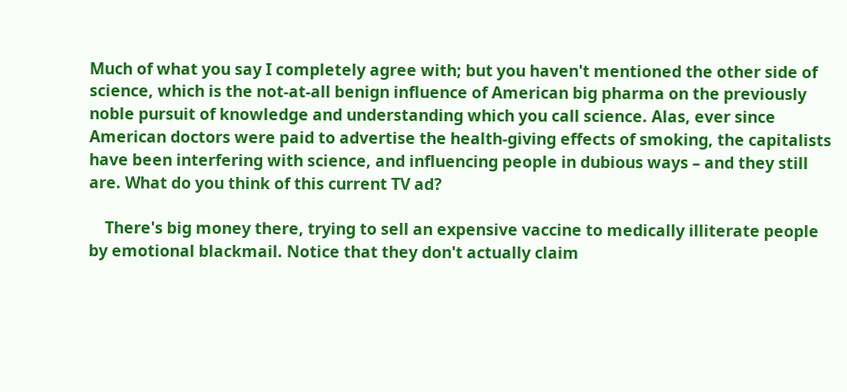Much of what you say I completely agree with; but you haven't mentioned the other side of science, which is the not-at-all benign influence of American big pharma on the previously noble pursuit of knowledge and understanding which you call science. Alas, ever since American doctors were paid to advertise the health-giving effects of smoking, the capitalists have been interfering with science, and influencing people in dubious ways – and they still are. What do you think of this current TV ad?

    There's big money there, trying to sell an expensive vaccine to medically illiterate people by emotional blackmail. Notice that they don't actually claim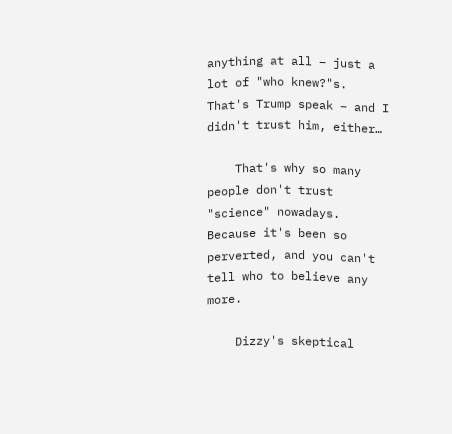anything at all – just a lot of "who knew?"s. That's Trump speak – and I didn't trust him, either…

    That's why so many people don't trust "science" nowadays. Because it's been so perverted, and you can't tell who to believe any more.

    Dizzy's skeptical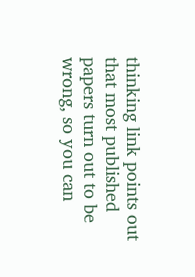thinking link points out that most published papers turn out to be wrong, so you can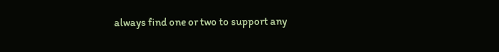always find one or two to support any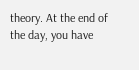theory. At the end of the day, you have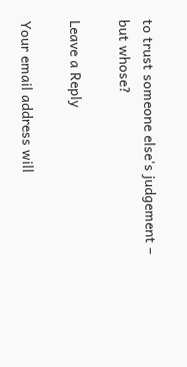to trust someone else's judgement – but whose?

Leave a Reply

Your email address will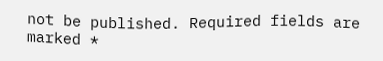not be published. Required fields are marked *